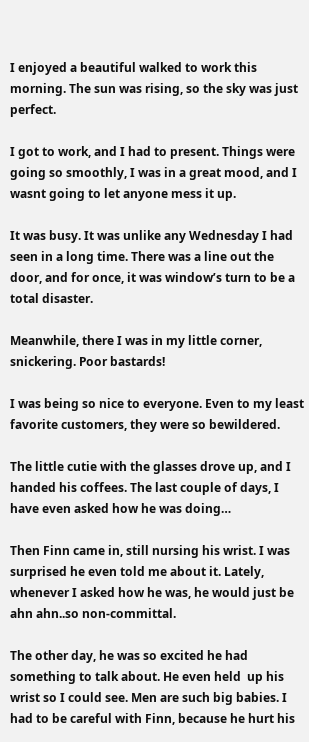I enjoyed a beautiful walked to work this morning. The sun was rising, so the sky was just perfect.

I got to work, and I had to present. Things were going so smoothly, I was in a great mood, and I wasnt going to let anyone mess it up.

It was busy. It was unlike any Wednesday I had seen in a long time. There was a line out the door, and for once, it was window’s turn to be a total disaster.

Meanwhile, there I was in my little corner, snickering. Poor bastards!

I was being so nice to everyone. Even to my least favorite customers, they were so bewildered.

The little cutie with the glasses drove up, and I handed his coffees. The last couple of days, I have even asked how he was doing…

Then Finn came in, still nursing his wrist. I was surprised he even told me about it. Lately, whenever I asked how he was, he would just be ahn ahn..so non-committal.

The other day, he was so excited he had something to talk about. He even held  up his wrist so I could see. Men are such big babies. I had to be careful with Finn, because he hurt his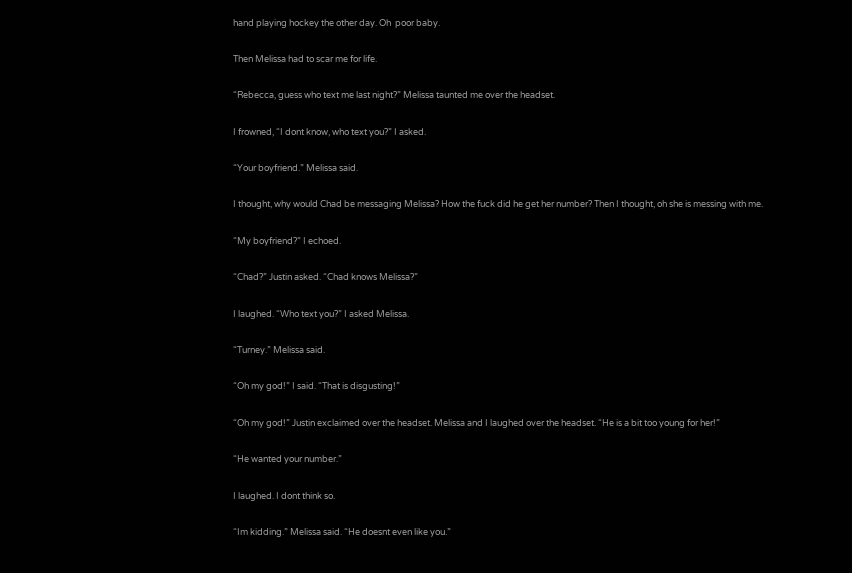hand playing hockey the other day. Oh  poor baby.

Then Melissa had to scar me for life.

“Rebecca, guess who text me last night?” Melissa taunted me over the headset.

I frowned, “I dont know, who text you?” I asked.

“Your boyfriend.” Melissa said.

I thought, why would Chad be messaging Melissa? How the fuck did he get her number? Then I thought, oh she is messing with me.

“My boyfriend?” I echoed.

“Chad?” Justin asked. “Chad knows Melissa?”

I laughed. “Who text you?” I asked Melissa.

“Turney.” Melissa said.

“Oh my god!” I said. “That is disgusting!”

“Oh my god!” Justin exclaimed over the headset. Melissa and I laughed over the headset. “He is a bit too young for her!”

“He wanted your number.”

I laughed. I dont think so.

“Im kidding.” Melissa said. “He doesnt even like you.”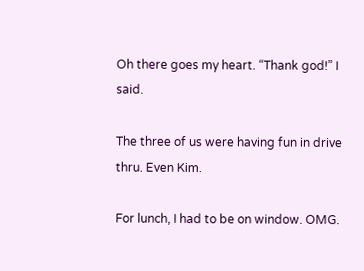Oh there goes my heart. “Thank god!” I said.

The three of us were having fun in drive thru. Even Kim.

For lunch, I had to be on window. OMG.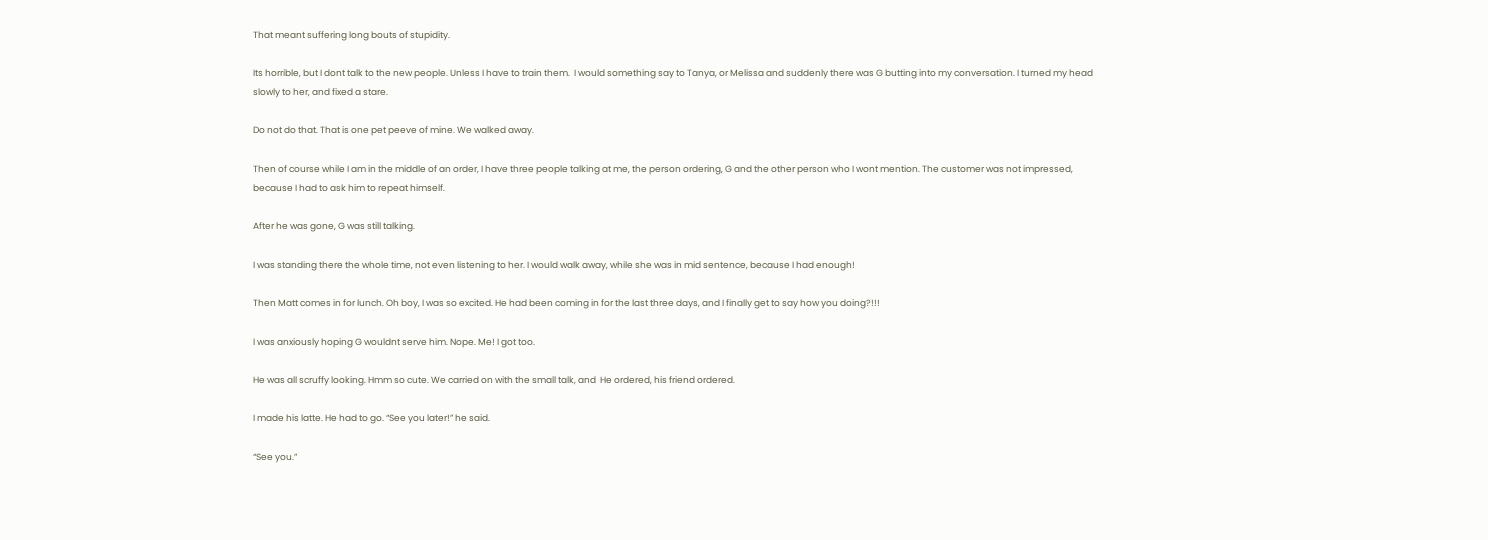That meant suffering long bouts of stupidity.

Its horrible, but I dont talk to the new people. Unless I have to train them.  I would something say to Tanya, or Melissa and suddenly there was G butting into my conversation. I turned my head slowly to her, and fixed a stare.

Do not do that. That is one pet peeve of mine. We walked away.

Then of course while I am in the middle of an order, I have three people talking at me, the person ordering, G and the other person who I wont mention. The customer was not impressed, because I had to ask him to repeat himself.

After he was gone, G was still talking.

I was standing there the whole time, not even listening to her. I would walk away, while she was in mid sentence, because I had enough!

Then Matt comes in for lunch. Oh boy, I was so excited. He had been coming in for the last three days, and I finally get to say how you doing?!!!

I was anxiously hoping G wouldnt serve him. Nope. Me! I got too.

He was all scruffy looking. Hmm so cute. We carried on with the small talk, and  He ordered, his friend ordered.

I made his latte. He had to go. “See you later!” he said.

“See you.”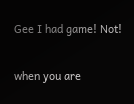Gee I had game! Not!

when you are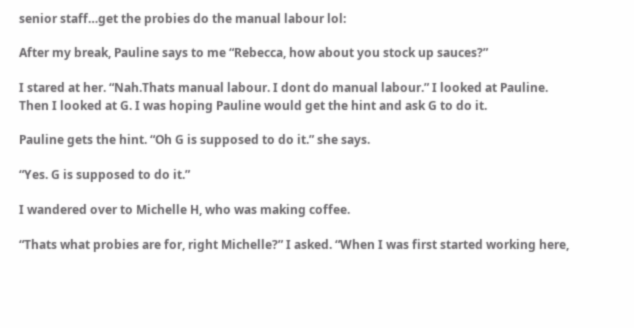senior staff…get the probies do the manual labour lol:

After my break, Pauline says to me “Rebecca, how about you stock up sauces?”

I stared at her. “Nah.Thats manual labour. I dont do manual labour.” I looked at Pauline. Then I looked at G. I was hoping Pauline would get the hint and ask G to do it.

Pauline gets the hint. “Oh G is supposed to do it.” she says.

“Yes. G is supposed to do it.”

I wandered over to Michelle H, who was making coffee.

“Thats what probies are for, right Michelle?” I asked. “When I was first started working here,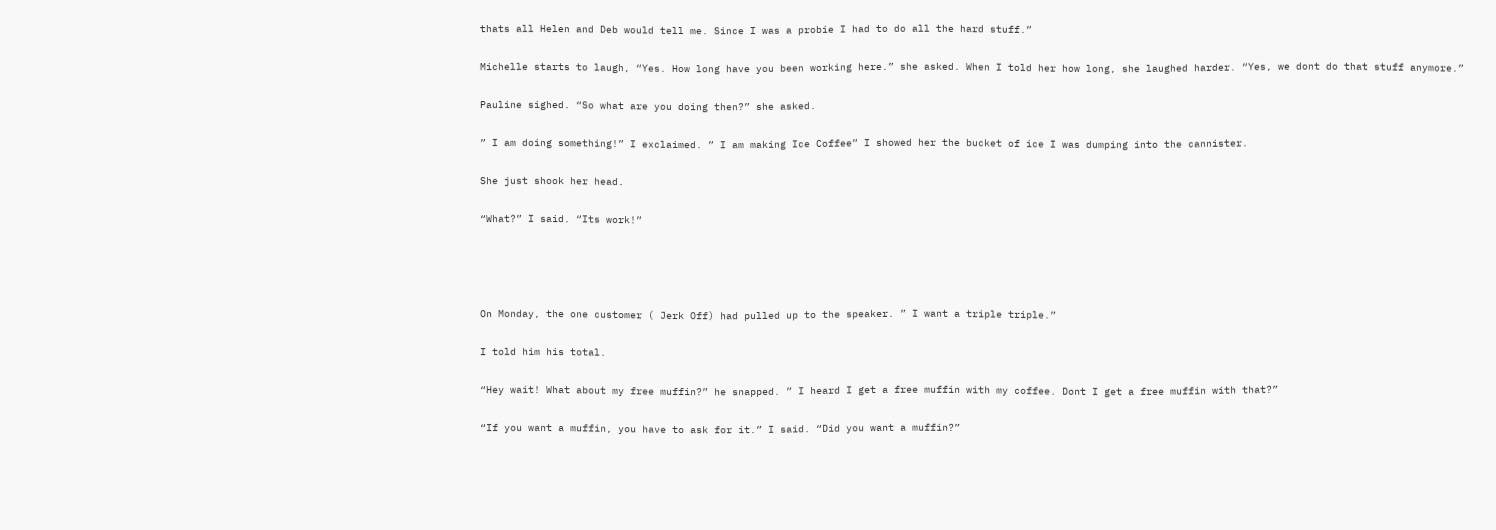thats all Helen and Deb would tell me. Since I was a probie I had to do all the hard stuff.”

Michelle starts to laugh, “Yes. How long have you been working here.” she asked. When I told her how long, she laughed harder. “Yes, we dont do that stuff anymore.”

Pauline sighed. “So what are you doing then?” she asked.

” I am doing something!” I exclaimed. ” I am making Ice Coffee” I showed her the bucket of ice I was dumping into the cannister.

She just shook her head.

“What?” I said. “Its work!”




On Monday, the one customer ( Jerk Off) had pulled up to the speaker. ” I want a triple triple.”

I told him his total.

“Hey wait! What about my free muffin?” he snapped. ” I heard I get a free muffin with my coffee. Dont I get a free muffin with that?”

“If you want a muffin, you have to ask for it.” I said. “Did you want a muffin?”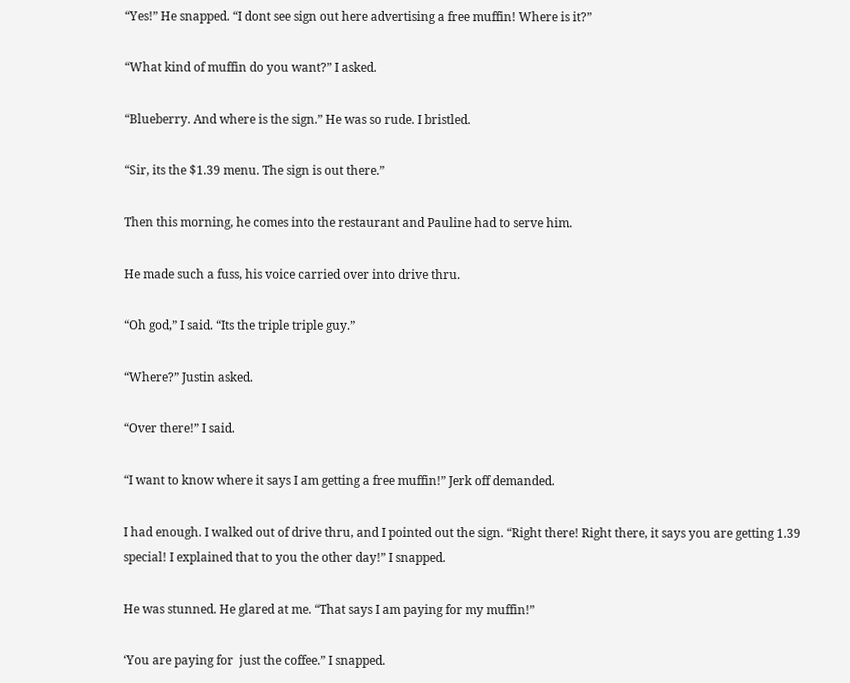“Yes!” He snapped. “I dont see sign out here advertising a free muffin! Where is it?”

“What kind of muffin do you want?” I asked.

“Blueberry. And where is the sign.” He was so rude. I bristled.

“Sir, its the $1.39 menu. The sign is out there.”

Then this morning, he comes into the restaurant and Pauline had to serve him.

He made such a fuss, his voice carried over into drive thru.

“Oh god,” I said. “Its the triple triple guy.”

“Where?” Justin asked.

“Over there!” I said.

“I want to know where it says I am getting a free muffin!” Jerk off demanded.

I had enough. I walked out of drive thru, and I pointed out the sign. “Right there! Right there, it says you are getting 1.39 special! I explained that to you the other day!” I snapped.

He was stunned. He glared at me. “That says I am paying for my muffin!”

‘You are paying for  just the coffee.” I snapped.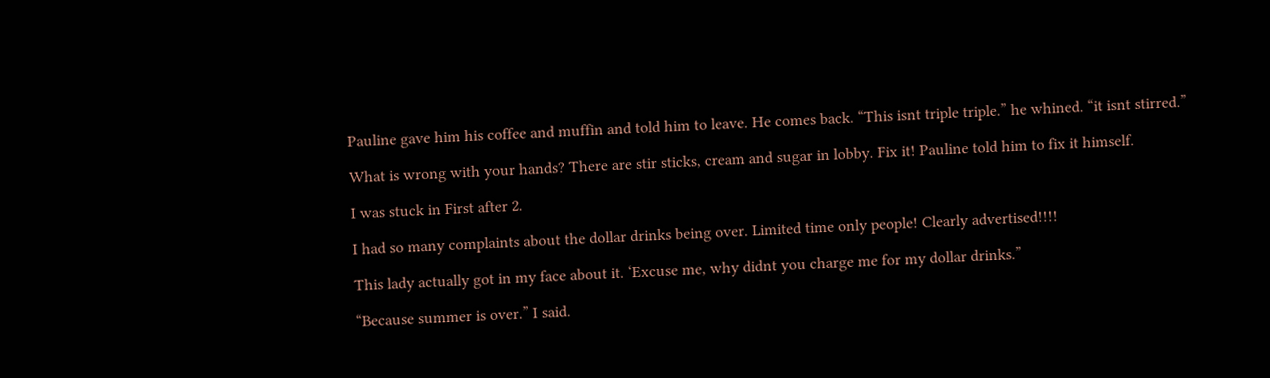Pauline gave him his coffee and muffin and told him to leave. He comes back. “This isnt triple triple.” he whined. “it isnt stirred.”

What is wrong with your hands? There are stir sticks, cream and sugar in lobby. Fix it! Pauline told him to fix it himself.

I was stuck in First after 2.

I had so many complaints about the dollar drinks being over. Limited time only people! Clearly advertised!!!!

This lady actually got in my face about it. ‘Excuse me, why didnt you charge me for my dollar drinks.”

“Because summer is over.” I said.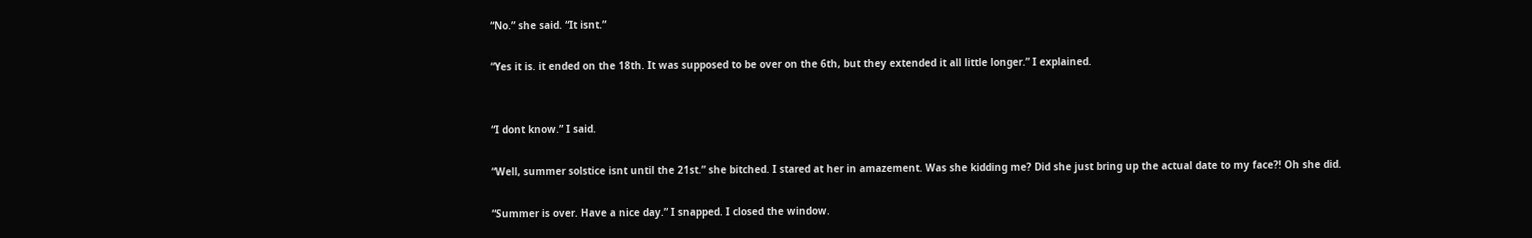“No.” she said. “It isnt.”

“Yes it is. it ended on the 18th. It was supposed to be over on the 6th, but they extended it all little longer.” I explained.


“I dont know.” I said.

“Well, summer solstice isnt until the 21st.” she bitched. I stared at her in amazement. Was she kidding me? Did she just bring up the actual date to my face?! Oh she did.

“Summer is over. Have a nice day.” I snapped. I closed the window.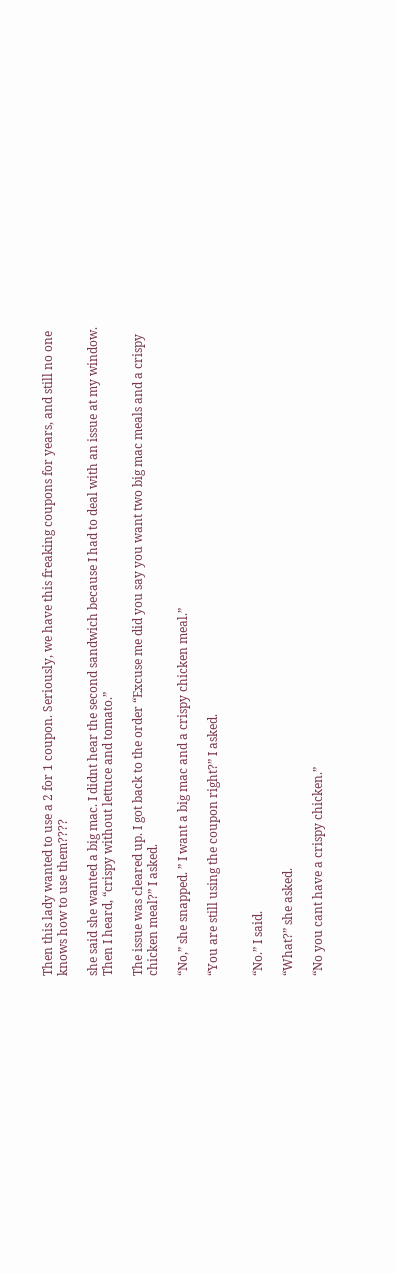Then this lady wanted to use a 2 for 1 coupon. Seriously, we have this freaking coupons for years, and still no one knows how to use them????

she said she wanted a big mac. I didnt hear the second sandwich because I had to deal with an issue at my window. Then I heard, “crispy without lettuce and tomato.”

The issue was cleared up. I got back to the order “Excuse me did you say you want two big mac meals and a crispy chicken meal?” I asked.

“No,” she snapped. ” I want a big mac and a crispy chicken meal.”

“You are still using the coupon right?” I asked.


“No.” I said.

“What?” she asked.

“No you cant have a crispy chicken.”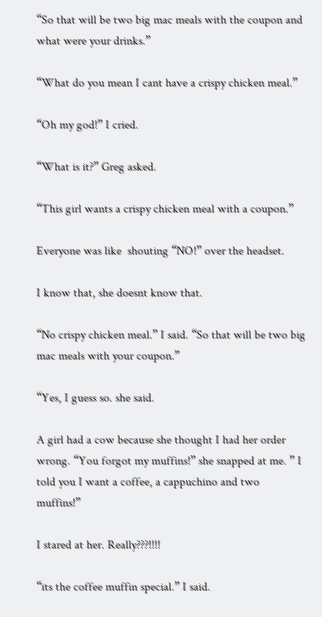“So that will be two big mac meals with the coupon and what were your drinks.”

“What do you mean I cant have a crispy chicken meal.”

“Oh my god!” I cried.

“What is it?” Greg asked.

“This girl wants a crispy chicken meal with a coupon.”

Everyone was like  shouting “NO!” over the headset.

I know that, she doesnt know that.

“No crispy chicken meal.” I said. “So that will be two big mac meals with your coupon.”

“Yes, I guess so. she said.

A girl had a cow because she thought I had her order wrong. “You forgot my muffins!” she snapped at me. ” I told you I want a coffee, a cappuchino and two  muffins!”

I stared at her. Really???!!!!

“its the coffee muffin special.” I said.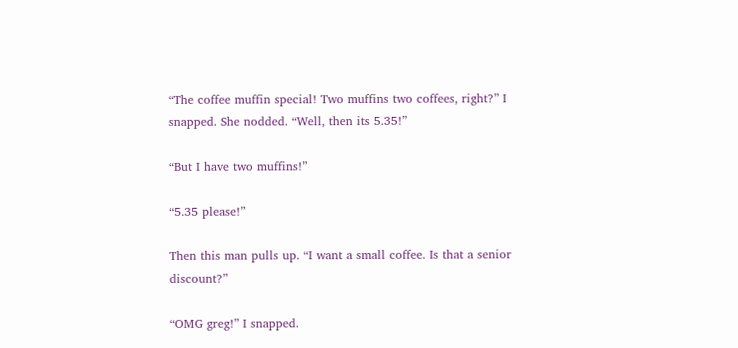“The coffee muffin special! Two muffins two coffees, right?” I snapped. She nodded. “Well, then its 5.35!”

“But I have two muffins!”

“5.35 please!”

Then this man pulls up. “I want a small coffee. Is that a senior discount?”

“OMG greg!” I snapped.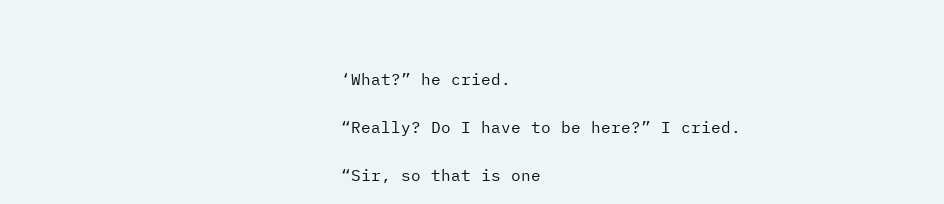‘What?” he cried.

“Really? Do I have to be here?” I cried.

“Sir, so that is one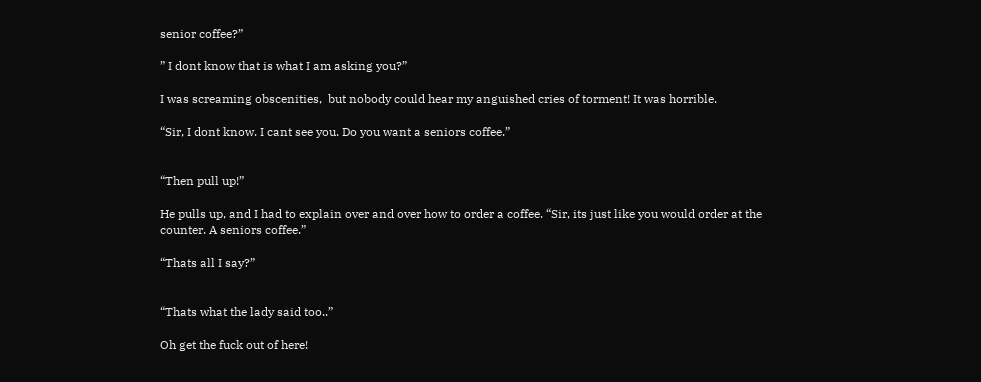senior coffee?”

” I dont know that is what I am asking you?”

I was screaming obscenities,  but nobody could hear my anguished cries of torment! It was horrible.

“Sir, I dont know. I cant see you. Do you want a seniors coffee.”


“Then pull up!”

He pulls up, and I had to explain over and over how to order a coffee. “Sir, its just like you would order at the counter. A seniors coffee.”

“Thats all I say?”


“Thats what the lady said too..”

Oh get the fuck out of here!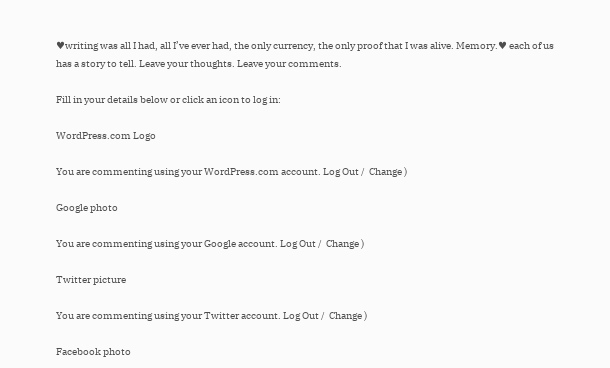♥writing was all I had, all I’ve ever had, the only currency, the only proof that I was alive. Memory.♥ each of us has a story to tell. Leave your thoughts. Leave your comments.

Fill in your details below or click an icon to log in:

WordPress.com Logo

You are commenting using your WordPress.com account. Log Out /  Change )

Google photo

You are commenting using your Google account. Log Out /  Change )

Twitter picture

You are commenting using your Twitter account. Log Out /  Change )

Facebook photo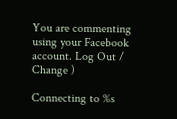You are commenting using your Facebook account. Log Out /  Change )

Connecting to %s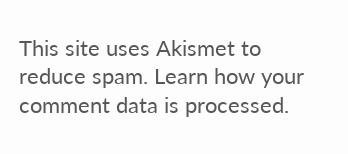This site uses Akismet to reduce spam. Learn how your comment data is processed.